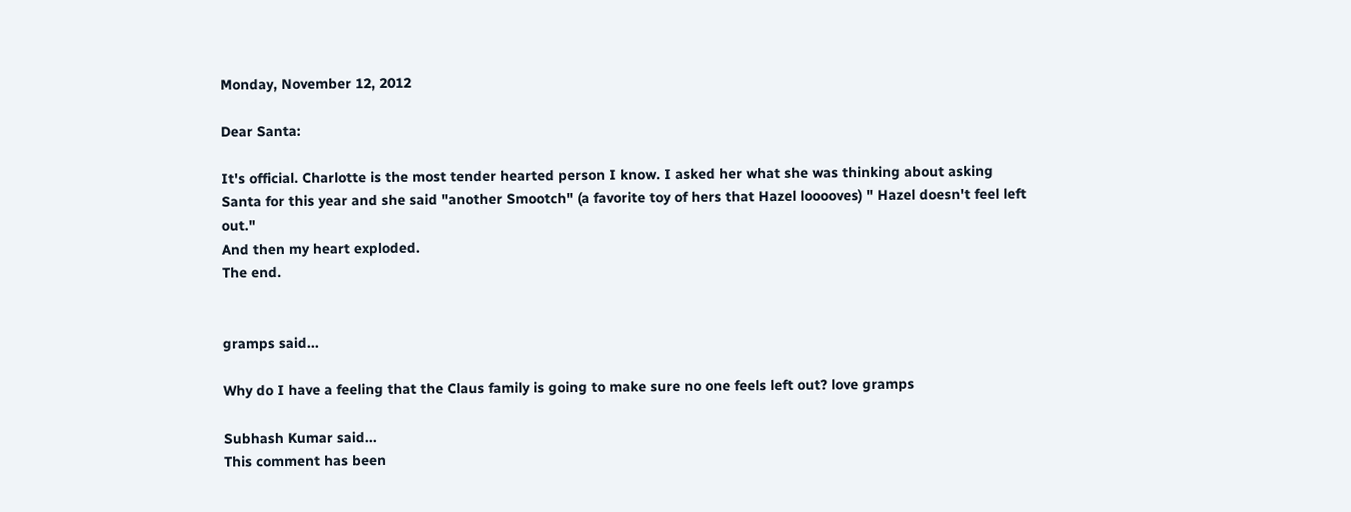Monday, November 12, 2012

Dear Santa:

It's official. Charlotte is the most tender hearted person I know. I asked her what she was thinking about asking Santa for this year and she said "another Smootch" (a favorite toy of hers that Hazel looooves) " Hazel doesn't feel left out."
And then my heart exploded.
The end.


gramps said...

Why do I have a feeling that the Claus family is going to make sure no one feels left out? love gramps

Subhash Kumar said...
This comment has been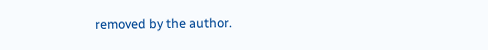removed by the author.